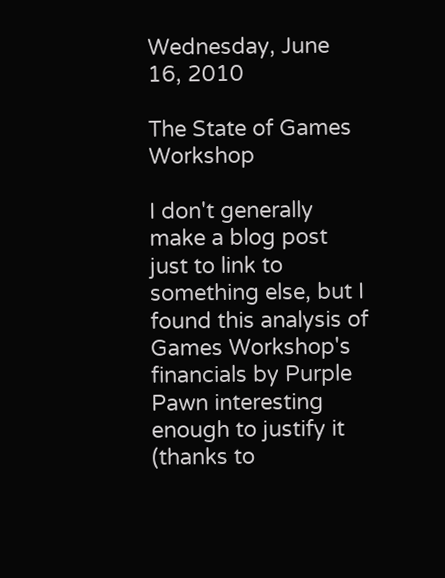Wednesday, June 16, 2010

The State of Games Workshop

I don't generally make a blog post just to link to something else, but I found this analysis of Games Workshop's financials by Purple Pawn interesting enough to justify it (thanks to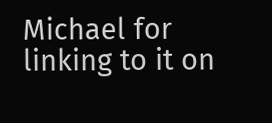Michael for linking to it on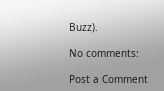Buzz).

No comments:

Post a Comment